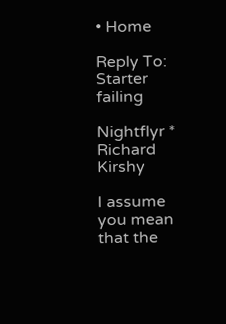• Home

Reply To: Starter failing

Nightflyr *
Richard Kirshy

I assume you mean that the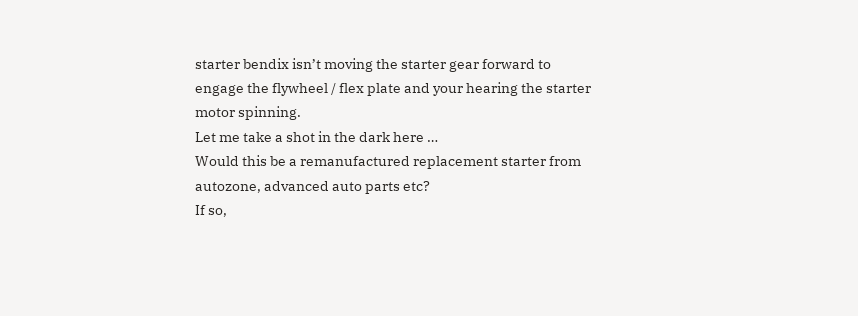starter bendix isn’t moving the starter gear forward to engage the flywheel / flex plate and your hearing the starter motor spinning.
Let me take a shot in the dark here …
Would this be a remanufactured replacement starter from autozone, advanced auto parts etc?
If so,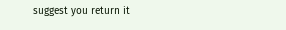suggest you return it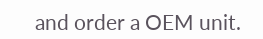and order a OEM unit.